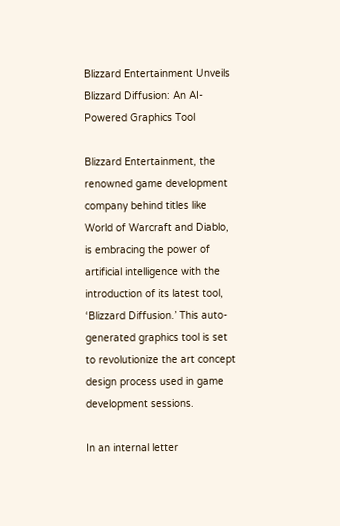Blizzard Entertainment Unveils Blizzard Diffusion: An AI-Powered Graphics Tool

Blizzard Entertainment, the renowned game development company behind titles like World of Warcraft and Diablo, is embracing the power of artificial intelligence with the introduction of its latest tool, ‘Blizzard Diffusion.’ This auto-generated graphics tool is set to revolutionize the art concept design process used in game development sessions.

In an internal letter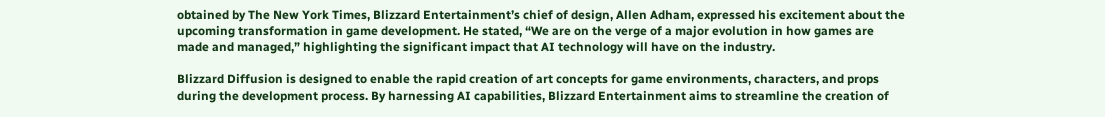obtained by The New York Times, Blizzard Entertainment’s chief of design, Allen Adham, expressed his excitement about the upcoming transformation in game development. He stated, “We are on the verge of a major evolution in how games are made and managed,” highlighting the significant impact that AI technology will have on the industry.

Blizzard Diffusion is designed to enable the rapid creation of art concepts for game environments, characters, and props during the development process. By harnessing AI capabilities, Blizzard Entertainment aims to streamline the creation of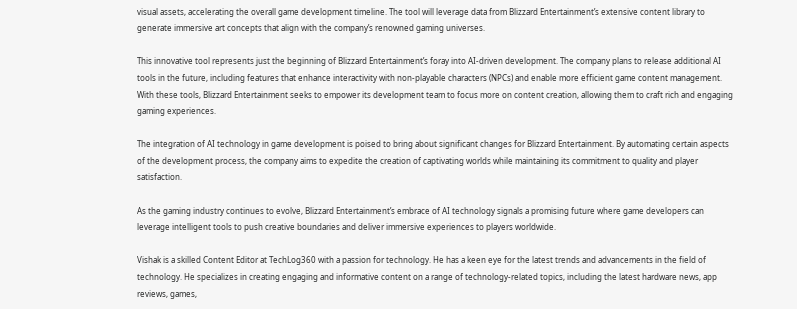visual assets, accelerating the overall game development timeline. The tool will leverage data from Blizzard Entertainment’s extensive content library to generate immersive art concepts that align with the company’s renowned gaming universes.

This innovative tool represents just the beginning of Blizzard Entertainment’s foray into AI-driven development. The company plans to release additional AI tools in the future, including features that enhance interactivity with non-playable characters (NPCs) and enable more efficient game content management. With these tools, Blizzard Entertainment seeks to empower its development team to focus more on content creation, allowing them to craft rich and engaging gaming experiences.

The integration of AI technology in game development is poised to bring about significant changes for Blizzard Entertainment. By automating certain aspects of the development process, the company aims to expedite the creation of captivating worlds while maintaining its commitment to quality and player satisfaction.

As the gaming industry continues to evolve, Blizzard Entertainment’s embrace of AI technology signals a promising future where game developers can leverage intelligent tools to push creative boundaries and deliver immersive experiences to players worldwide.

Vishak is a skilled Content Editor at TechLog360 with a passion for technology. He has a keen eye for the latest trends and advancements in the field of technology. He specializes in creating engaging and informative content on a range of technology-related topics, including the latest hardware news, app reviews, games,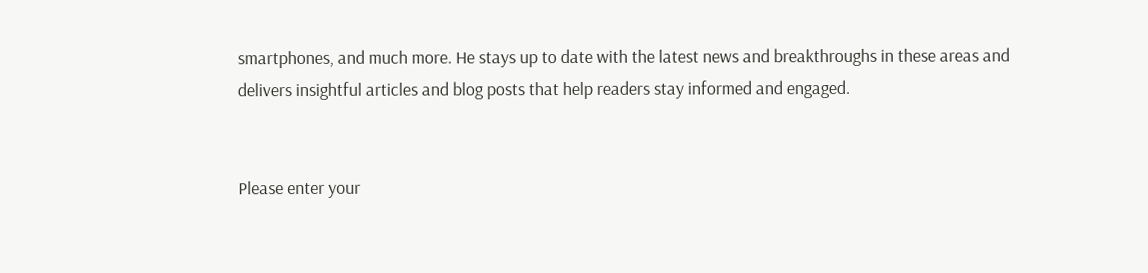smartphones, and much more. He stays up to date with the latest news and breakthroughs in these areas and delivers insightful articles and blog posts that help readers stay informed and engaged.


Please enter your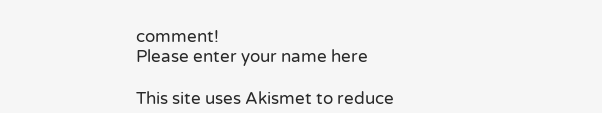comment!
Please enter your name here

This site uses Akismet to reduce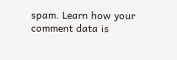spam. Learn how your comment data is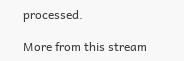processed.

More from this stream